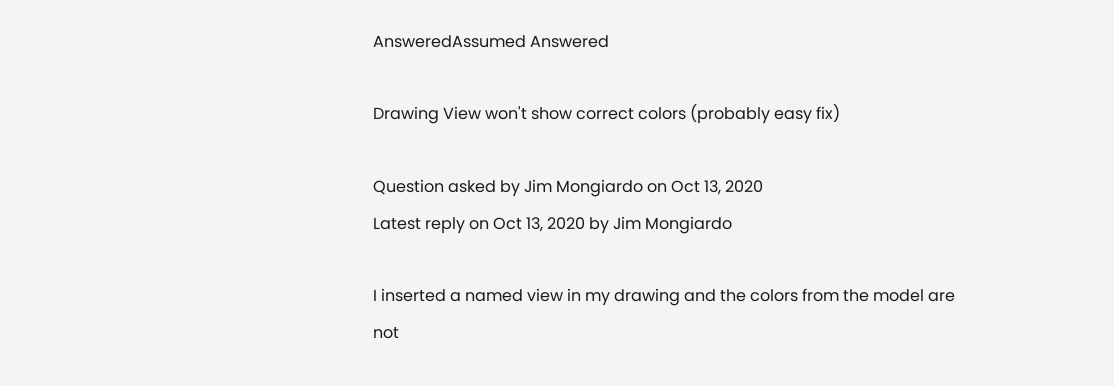AnsweredAssumed Answered

Drawing View won't show correct colors (probably easy fix)

Question asked by Jim Mongiardo on Oct 13, 2020
Latest reply on Oct 13, 2020 by Jim Mongiardo

I inserted a named view in my drawing and the colors from the model are not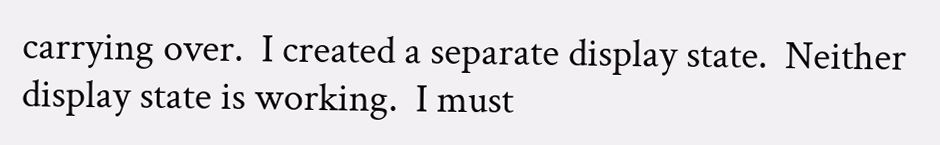carrying over.  I created a separate display state.  Neither display state is working.  I must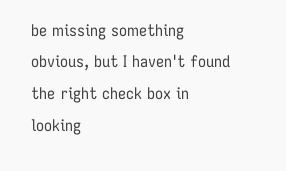be missing something obvious, but I haven't found the right check box in looking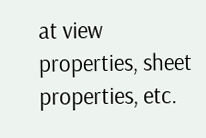at view properties, sheet properties, etc.